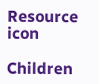Resource icon

Children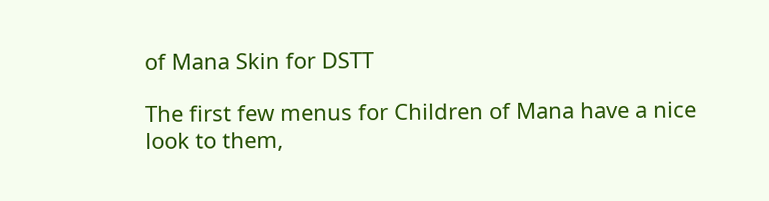of Mana Skin for DSTT

The first few menus for Children of Mana have a nice look to them,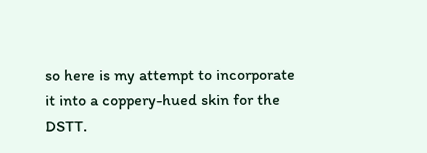so here is my attempt to incorporate it into a coppery-hued skin for the DSTT.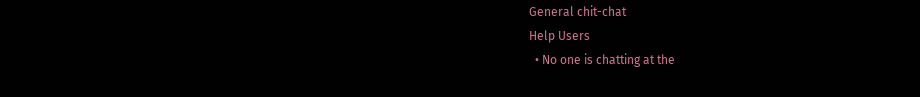General chit-chat
Help Users
  • No one is chatting at the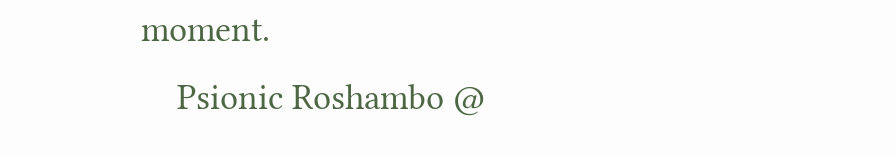moment.
    Psionic Roshambo @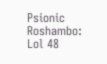Psionic Roshambo: Lol 48